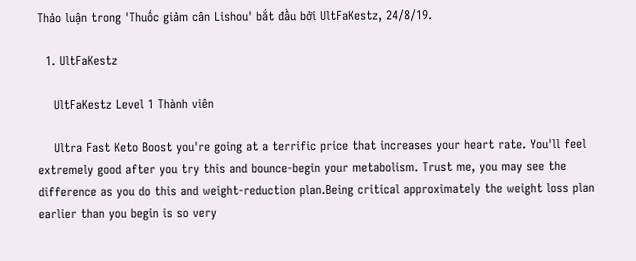Thảo luận trong 'Thuốc giảm cân Lishou' bắt đầu bởi UltFaKestz, 24/8/19.

  1. UltFaKestz

    UltFaKestz Level 1 Thành viên

    Ultra Fast Keto Boost you're going at a terrific price that increases your heart rate. You'll feel extremely good after you try this and bounce-begin your metabolism. Trust me, you may see the difference as you do this and weight-reduction plan.Being critical approximately the weight loss plan earlier than you begin is so very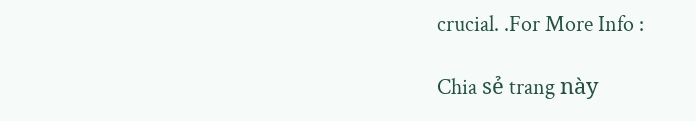crucial. .For More Info :

Chia sẻ trang này